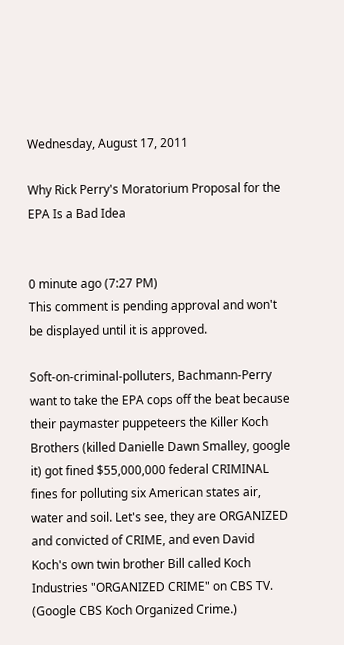Wednesday, August 17, 2011

Why Rick Perry's Moratorium Proposal for the EPA Is a Bad Idea


0 minute ago (7:27 PM)
This comment is pending approval and won't be displayed until it is approved.

Soft-on-criminal-polluters, Bachmann-Perry want to take the EPA cops off the beat because their paymaster puppeteers the Killer Koch Brothers (killed Danielle Dawn Smalley, google it) got fined $55,000,000 federal CRIMINAL fines for polluting six American states air, water and soil. Let's see, they are ORGANIZED and convicted of CRIME, and even David Koch's own twin brother Bill called Koch Industries "ORGANIZED CRIME" on CBS TV. (Google CBS Koch Organized Crime.)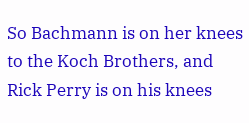So Bachmann is on her knees to the Koch Brothers, and Rick Perry is on his knees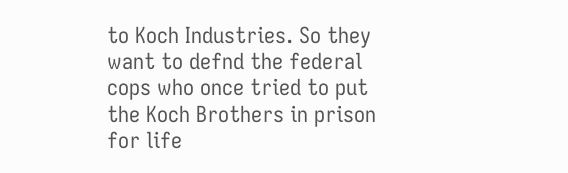to Koch Industries. So they want to defnd the federal cops who once tried to put the Koch Brothers in prison for life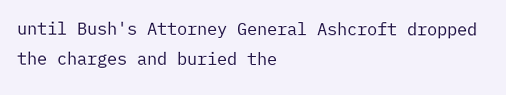until Bush's Attorney General Ashcroft dropped the charges and buried the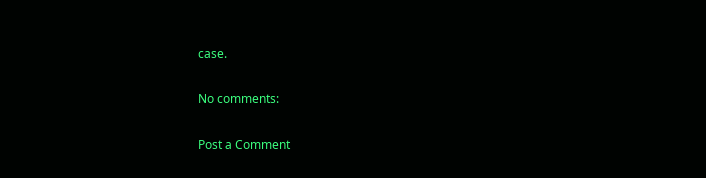case.

No comments:

Post a Comment